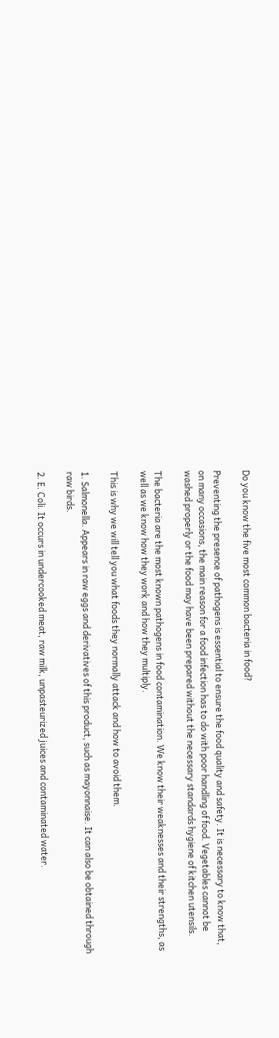Do you know the five most common bacteria in food?

Preventing the presence of pathogens is essential to ensure the food quality and safety. It is necessary to know that, on many occasions, the main reason for a food infection has to do with poor handling of food. Vegetables cannot be washed properly or the food may have been prepared without the necessary standards hygiene of kitchen utensils.

The bacteria are the most known pathogens in food contamination. We know their weaknesses and their strengths, as well as we know how they work and how they multiply.

This is why we will tell you what foods they normally attack and how to avoid them.

1. Salmonella. Appears in raw eggs and derivatives of this product, such as mayonnaise. It can also be obtained through raw birds.

2. E. Coli. It occurs in undercooked meat, raw milk, unpasteurized juices and contaminated water.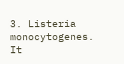3. Listeria monocytogenes. It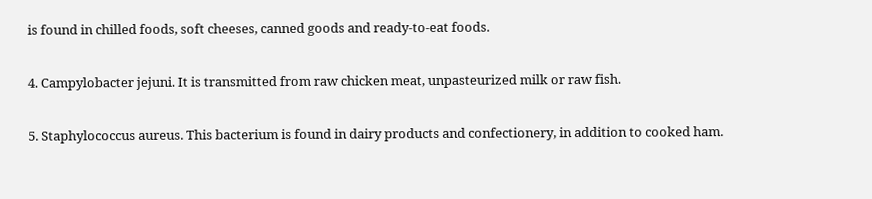is found in chilled foods, soft cheeses, canned goods and ready-to-eat foods.

4. Campylobacter jejuni. It is transmitted from raw chicken meat, unpasteurized milk or raw fish.

5. Staphylococcus aureus. This bacterium is found in dairy products and confectionery, in addition to cooked ham.